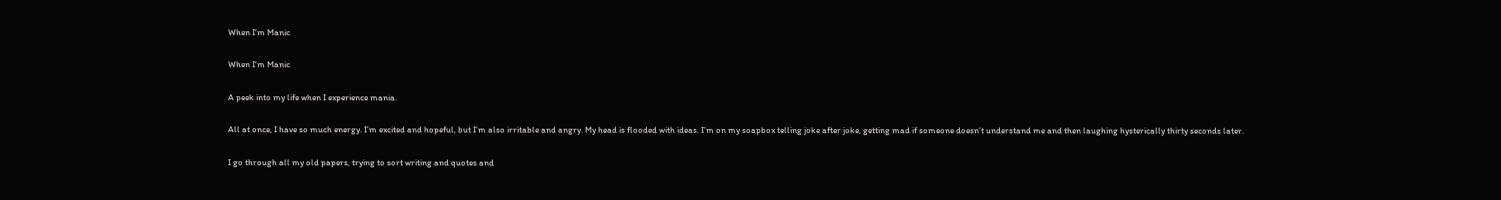When I'm Manic

When I'm Manic

A peek into my life when I experience mania.

All at once, I have so much energy. I’m excited and hopeful, but I’m also irritable and angry. My head is flooded with ideas. I’m on my soapbox telling joke after joke, getting mad if someone doesn’t understand me and then laughing hysterically thirty seconds later.

I go through all my old papers, trying to sort writing and quotes and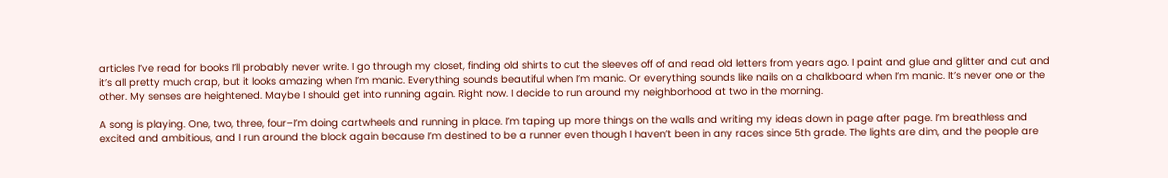articles I’ve read for books I’ll probably never write. I go through my closet, finding old shirts to cut the sleeves off of and read old letters from years ago. I paint and glue and glitter and cut and it’s all pretty much crap, but it looks amazing when I’m manic. Everything sounds beautiful when I’m manic. Or everything sounds like nails on a chalkboard when I’m manic. It’s never one or the other. My senses are heightened. Maybe I should get into running again. Right now. I decide to run around my neighborhood at two in the morning.

A song is playing. One, two, three, four–I’m doing cartwheels and running in place. I’m taping up more things on the walls and writing my ideas down in page after page. I’m breathless and excited and ambitious, and I run around the block again because I’m destined to be a runner even though I haven’t been in any races since 5th grade. The lights are dim, and the people are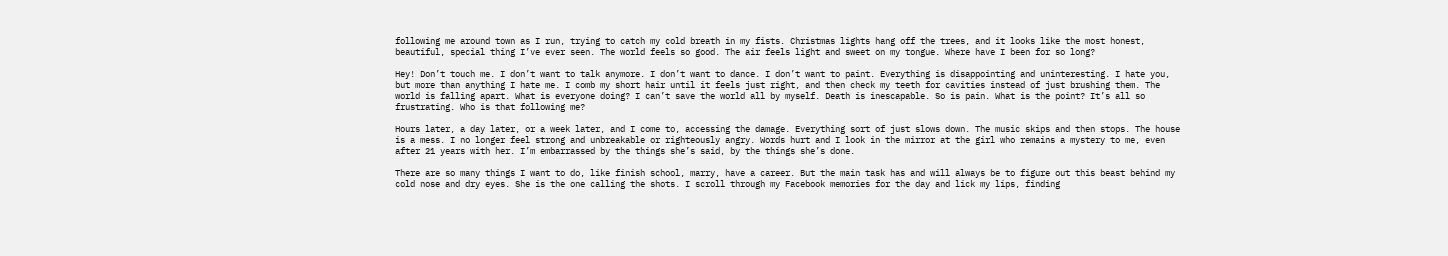following me around town as I run, trying to catch my cold breath in my fists. Christmas lights hang off the trees, and it looks like the most honest, beautiful, special thing I’ve ever seen. The world feels so good. The air feels light and sweet on my tongue. Where have I been for so long?

Hey! Don’t touch me. I don’t want to talk anymore. I don’t want to dance. I don’t want to paint. Everything is disappointing and uninteresting. I hate you, but more than anything I hate me. I comb my short hair until it feels just right, and then check my teeth for cavities instead of just brushing them. The world is falling apart. What is everyone doing? I can’t save the world all by myself. Death is inescapable. So is pain. What is the point? It’s all so frustrating. Who is that following me?

Hours later, a day later, or a week later, and I come to, accessing the damage. Everything sort of just slows down. The music skips and then stops. The house is a mess. I no longer feel strong and unbreakable or righteously angry. Words hurt and I look in the mirror at the girl who remains a mystery to me, even after 21 years with her. I’m embarrassed by the things she’s said, by the things she’s done.

There are so many things I want to do, like finish school, marry, have a career. But the main task has and will always be to figure out this beast behind my cold nose and dry eyes. She is the one calling the shots. I scroll through my Facebook memories for the day and lick my lips, finding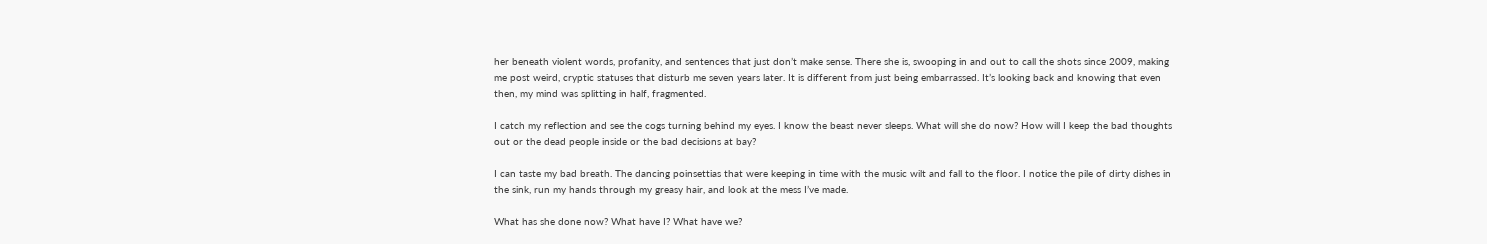her beneath violent words, profanity, and sentences that just don’t make sense. There she is, swooping in and out to call the shots since 2009, making me post weird, cryptic statuses that disturb me seven years later. It is different from just being embarrassed. It’s looking back and knowing that even then, my mind was splitting in half, fragmented.

I catch my reflection and see the cogs turning behind my eyes. I know the beast never sleeps. What will she do now? How will I keep the bad thoughts out or the dead people inside or the bad decisions at bay?

I can taste my bad breath. The dancing poinsettias that were keeping in time with the music wilt and fall to the floor. I notice the pile of dirty dishes in the sink, run my hands through my greasy hair, and look at the mess I’ve made.

What has she done now? What have I? What have we?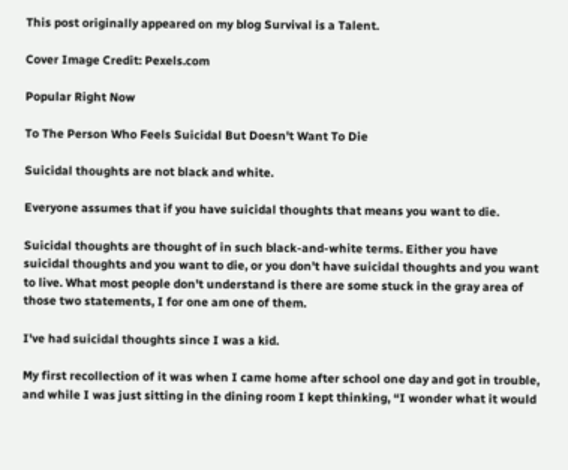This post originally appeared on my blog Survival is a Talent.

Cover Image Credit: Pexels.com

Popular Right Now

To The Person Who Feels Suicidal But Doesn't Want To Die

Suicidal thoughts are not black and white.

Everyone assumes that if you have suicidal thoughts that means you want to die.

Suicidal thoughts are thought of in such black-and-white terms. Either you have suicidal thoughts and you want to die, or you don't have suicidal thoughts and you want to live. What most people don't understand is there are some stuck in the gray area of those two statements, I for one am one of them.

I've had suicidal thoughts since I was a kid.

My first recollection of it was when I came home after school one day and got in trouble, and while I was just sitting in the dining room I kept thinking, “I wonder what it would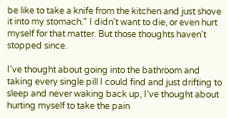be like to take a knife from the kitchen and just shove it into my stomach." I didn't want to die, or even hurt myself for that matter. But those thoughts haven't stopped since.

I've thought about going into the bathroom and taking every single pill I could find and just drifting to sleep and never waking back up, I've thought about hurting myself to take the pain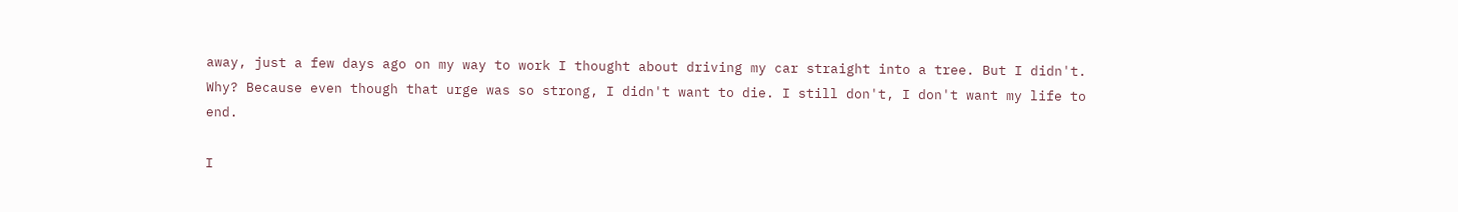away, just a few days ago on my way to work I thought about driving my car straight into a tree. But I didn't. Why? Because even though that urge was so strong, I didn't want to die. I still don't, I don't want my life to end.

I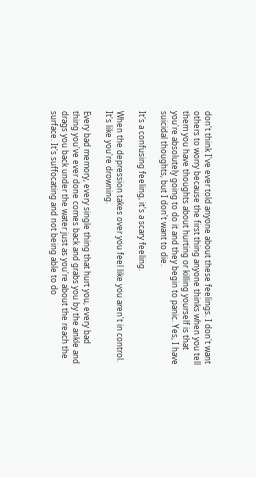don't think I've ever told anyone about these feelings. I don't want others to worry because the first thing anyone thinks when you tell them you have thoughts about hurting or killing yourself is that you're absolutely going to do it and they begin to panic. Yes, I have suicidal thoughts, but I don't want to die.

It's a confusing feeling, it's a scary feeling.

When the depression takes over you feel like you aren't in control. It's like you're drowning.

Every bad memory, every single thing that hurt you, every bad thing you've ever done comes back and grabs you by the ankle and drags you back under the water just as you're about the reach the surface. It's suffocating and not being able to do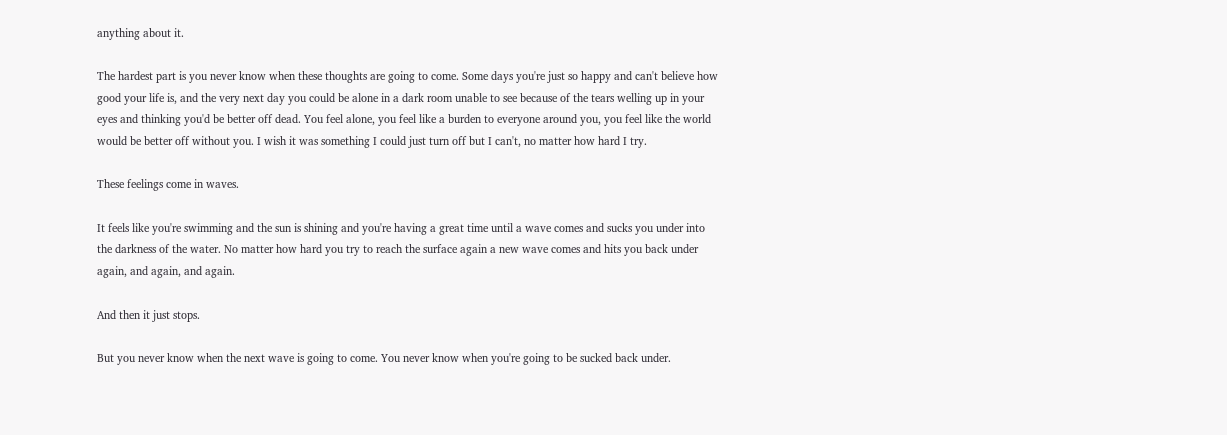anything about it.

The hardest part is you never know when these thoughts are going to come. Some days you're just so happy and can't believe how good your life is, and the very next day you could be alone in a dark room unable to see because of the tears welling up in your eyes and thinking you'd be better off dead. You feel alone, you feel like a burden to everyone around you, you feel like the world would be better off without you. I wish it was something I could just turn off but I can't, no matter how hard I try.

These feelings come in waves.

It feels like you're swimming and the sun is shining and you're having a great time until a wave comes and sucks you under into the darkness of the water. No matter how hard you try to reach the surface again a new wave comes and hits you back under again, and again, and again.

And then it just stops.

But you never know when the next wave is going to come. You never know when you're going to be sucked back under.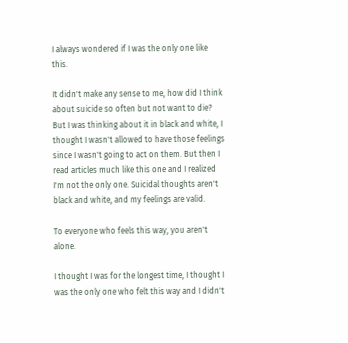I always wondered if I was the only one like this.

It didn't make any sense to me, how did I think about suicide so often but not want to die? But I was thinking about it in black and white, I thought I wasn't allowed to have those feelings since I wasn't going to act on them. But then I read articles much like this one and I realized I'm not the only one. Suicidal thoughts aren't black and white, and my feelings are valid.

To everyone who feels this way, you aren't alone.

I thought I was for the longest time, I thought I was the only one who felt this way and I didn't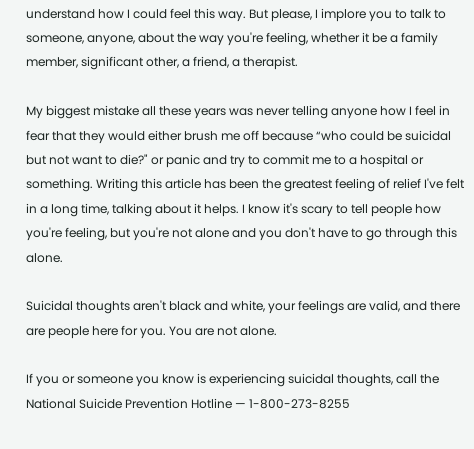understand how I could feel this way. But please, I implore you to talk to someone, anyone, about the way you're feeling, whether it be a family member, significant other, a friend, a therapist.

My biggest mistake all these years was never telling anyone how I feel in fear that they would either brush me off because “who could be suicidal but not want to die?" or panic and try to commit me to a hospital or something. Writing this article has been the greatest feeling of relief I've felt in a long time, talking about it helps. I know it's scary to tell people how you're feeling, but you're not alone and you don't have to go through this alone.

Suicidal thoughts aren't black and white, your feelings are valid, and there are people here for you. You are not alone.

If you or someone you know is experiencing suicidal thoughts, call the National Suicide Prevention Hotline — 1-800-273-8255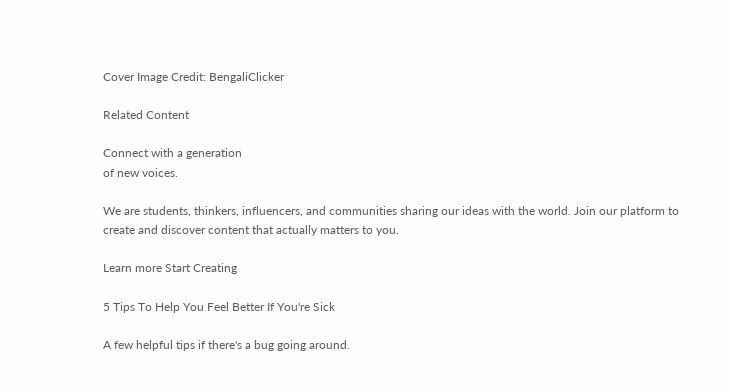Cover Image Credit: BengaliClicker

Related Content

Connect with a generation
of new voices.

We are students, thinkers, influencers, and communities sharing our ideas with the world. Join our platform to create and discover content that actually matters to you.

Learn more Start Creating

5 Tips To Help You Feel Better If You're Sick

A few helpful tips if there's a bug going around.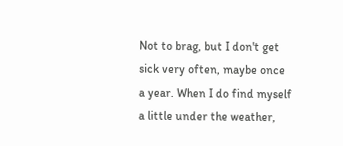Not to brag, but I don't get sick very often, maybe once a year. When I do find myself a little under the weather,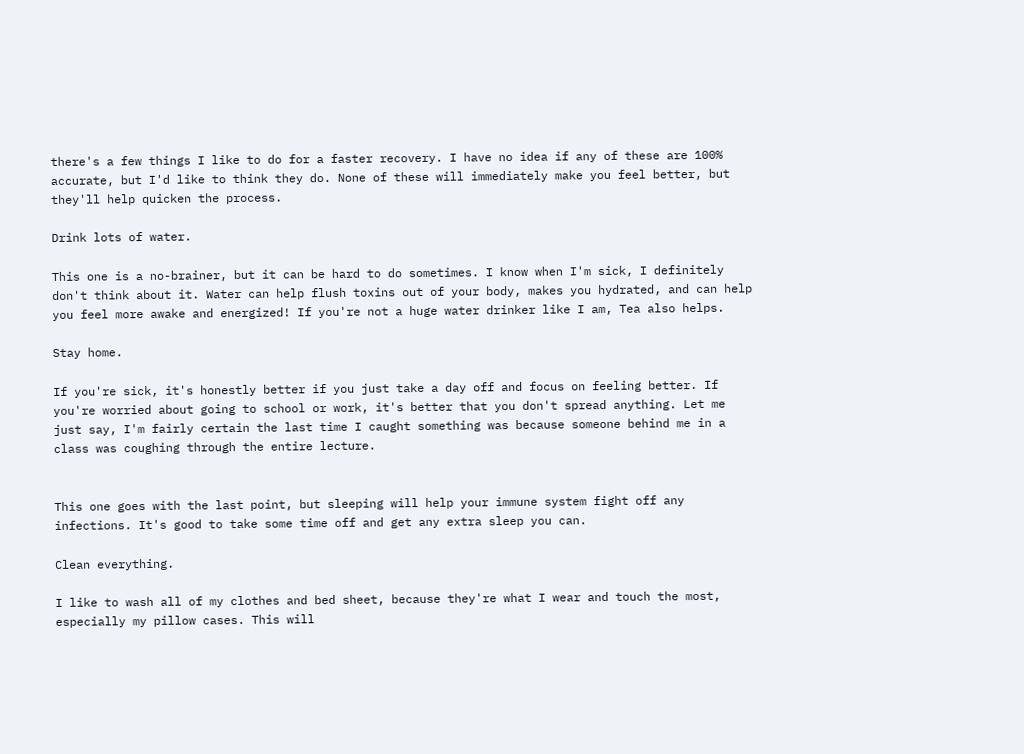there's a few things I like to do for a faster recovery. I have no idea if any of these are 100% accurate, but I'd like to think they do. None of these will immediately make you feel better, but they'll help quicken the process.

Drink lots of water.

This one is a no-brainer, but it can be hard to do sometimes. I know when I'm sick, I definitely don't think about it. Water can help flush toxins out of your body, makes you hydrated, and can help you feel more awake and energized! If you're not a huge water drinker like I am, Tea also helps.

Stay home.

If you're sick, it's honestly better if you just take a day off and focus on feeling better. If you're worried about going to school or work, it's better that you don't spread anything. Let me just say, I'm fairly certain the last time I caught something was because someone behind me in a class was coughing through the entire lecture.


This one goes with the last point, but sleeping will help your immune system fight off any infections. It's good to take some time off and get any extra sleep you can.

Clean everything.

I like to wash all of my clothes and bed sheet, because they're what I wear and touch the most, especially my pillow cases. This will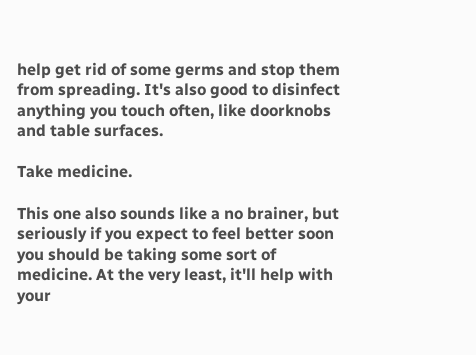help get rid of some germs and stop them from spreading. It's also good to disinfect anything you touch often, like doorknobs and table surfaces.

Take medicine.

This one also sounds like a no brainer, but seriously if you expect to feel better soon you should be taking some sort of medicine. At the very least, it'll help with your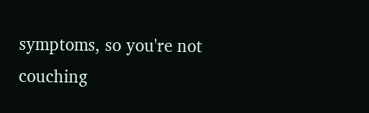symptoms, so you're not couching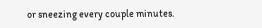or sneezing every couple minutes.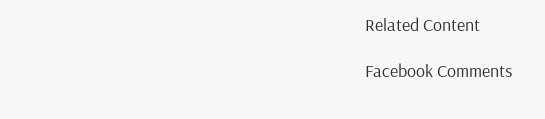Related Content

Facebook Comments